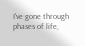I've gone through phases of life,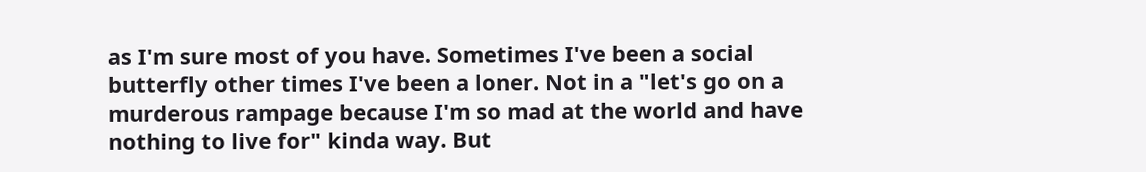as I'm sure most of you have. Sometimes I've been a social butterfly other times I've been a loner. Not in a "let's go on a murderous rampage because I'm so mad at the world and have nothing to live for" kinda way. But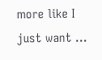more like I just want …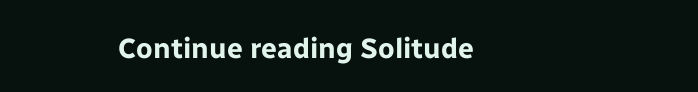Continue reading Solitude